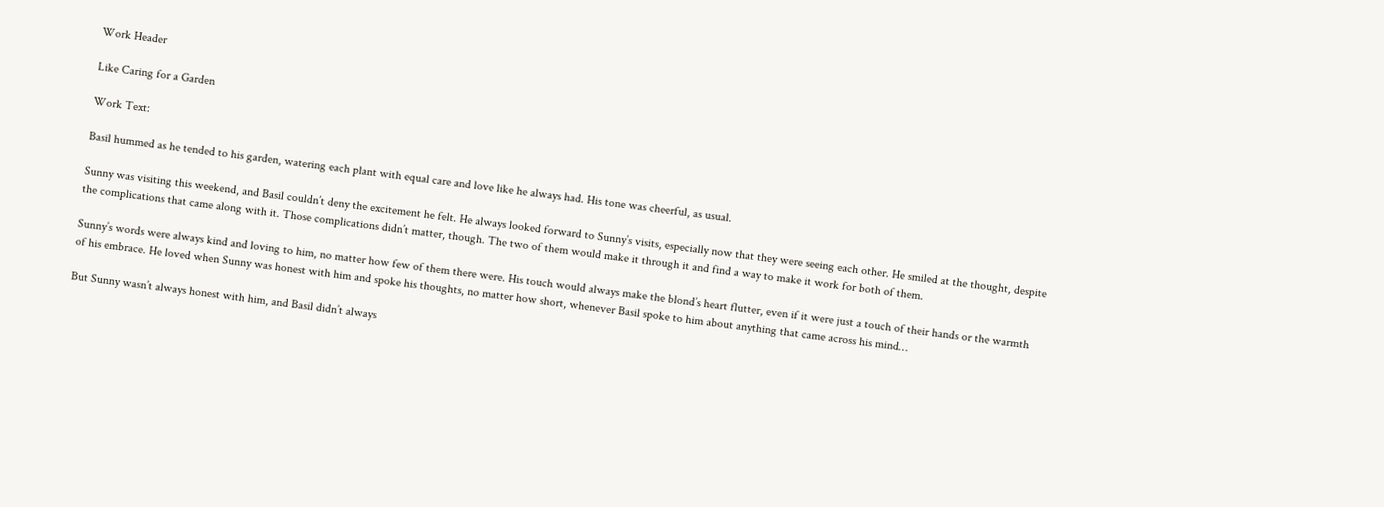Work Header

Like Caring for a Garden

Work Text:

Basil hummed as he tended to his garden, watering each plant with equal care and love like he always had. His tone was cheerful, as usual.

Sunny was visiting this weekend, and Basil couldn’t deny the excitement he felt. He always looked forward to Sunny’s visits, especially now that they were seeing each other. He smiled at the thought, despite the complications that came along with it. Those complications didn’t matter, though. The two of them would make it through it and find a way to make it work for both of them.

Sunny’s words were always kind and loving to him, no matter how few of them there were. His touch would always make the blond’s heart flutter, even if it were just a touch of their hands or the warmth of his embrace. He loved when Sunny was honest with him and spoke his thoughts, no matter how short, whenever Basil spoke to him about anything that came across his mind…

But Sunny wasn’t always honest with him, and Basil didn’t always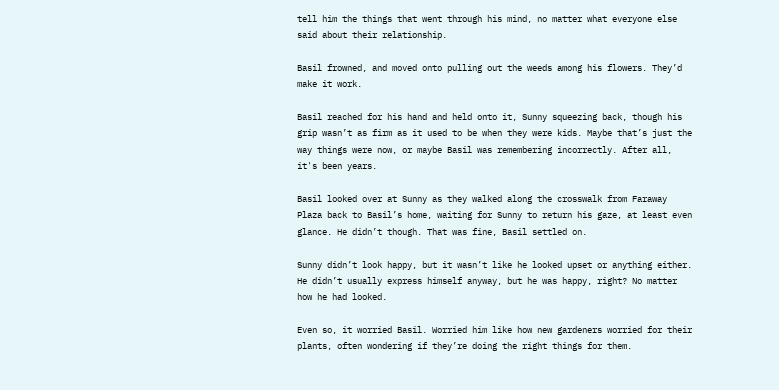tell him the things that went through his mind, no matter what everyone else said about their relationship.

Basil frowned, and moved onto pulling out the weeds among his flowers. They’d make it work.

Basil reached for his hand and held onto it, Sunny squeezing back, though his grip wasn’t as firm as it used to be when they were kids. Maybe that’s just the way things were now, or maybe Basil was remembering incorrectly. After all, it's been years.

Basil looked over at Sunny as they walked along the crosswalk from Faraway Plaza back to Basil’s home, waiting for Sunny to return his gaze, at least even glance. He didn’t though. That was fine, Basil settled on.

Sunny didn’t look happy, but it wasn’t like he looked upset or anything either. He didn’t usually express himself anyway, but he was happy, right? No matter how he had looked.

Even so, it worried Basil. Worried him like how new gardeners worried for their plants, often wondering if they’re doing the right things for them.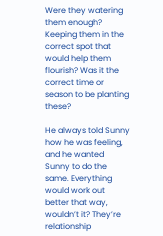Were they watering them enough? Keeping them in the correct spot that would help them flourish? Was it the correct time or season to be planting these?

He always told Sunny how he was feeling, and he wanted Sunny to do the same. Everything would work out better that way, wouldn’t it? They’re relationship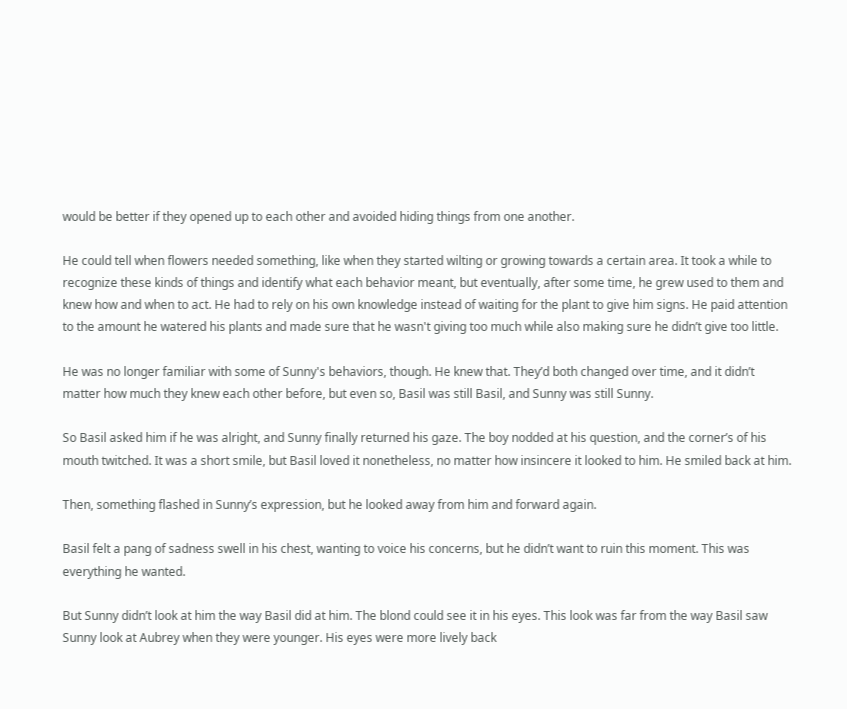would be better if they opened up to each other and avoided hiding things from one another.

He could tell when flowers needed something, like when they started wilting or growing towards a certain area. It took a while to recognize these kinds of things and identify what each behavior meant, but eventually, after some time, he grew used to them and knew how and when to act. He had to rely on his own knowledge instead of waiting for the plant to give him signs. He paid attention to the amount he watered his plants and made sure that he wasn't giving too much while also making sure he didn’t give too little.

He was no longer familiar with some of Sunny's behaviors, though. He knew that. They’d both changed over time, and it didn’t matter how much they knew each other before, but even so, Basil was still Basil, and Sunny was still Sunny.

So Basil asked him if he was alright, and Sunny finally returned his gaze. The boy nodded at his question, and the corner’s of his mouth twitched. It was a short smile, but Basil loved it nonetheless, no matter how insincere it looked to him. He smiled back at him.

Then, something flashed in Sunny’s expression, but he looked away from him and forward again.

Basil felt a pang of sadness swell in his chest, wanting to voice his concerns, but he didn’t want to ruin this moment. This was everything he wanted.

But Sunny didn’t look at him the way Basil did at him. The blond could see it in his eyes. This look was far from the way Basil saw Sunny look at Aubrey when they were younger. His eyes were more lively back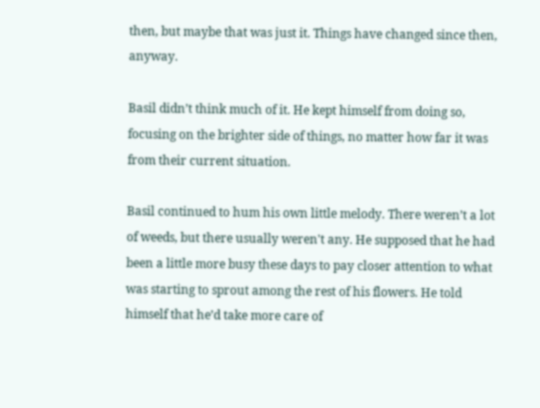then, but maybe that was just it. Things have changed since then, anyway.

Basil didn’t think much of it. He kept himself from doing so, focusing on the brighter side of things, no matter how far it was from their current situation.

Basil continued to hum his own little melody. There weren’t a lot of weeds, but there usually weren't any. He supposed that he had been a little more busy these days to pay closer attention to what was starting to sprout among the rest of his flowers. He told himself that he’d take more care of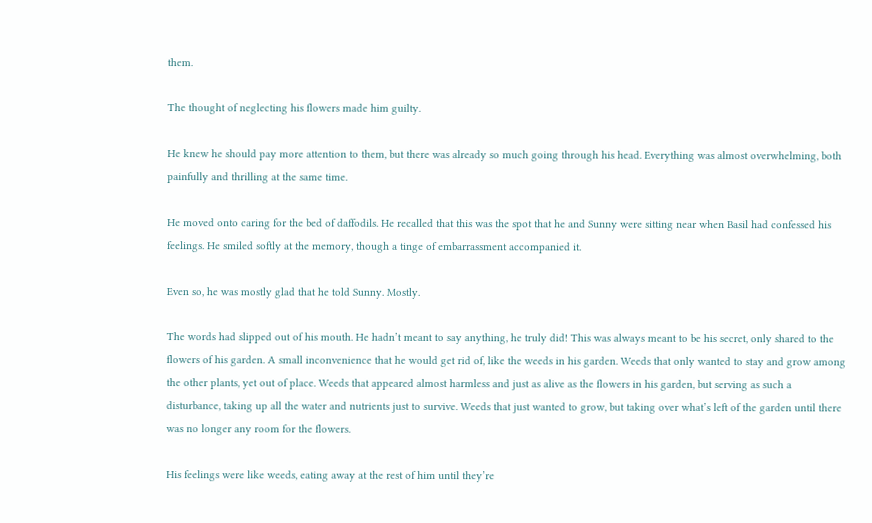them.

The thought of neglecting his flowers made him guilty.

He knew he should pay more attention to them, but there was already so much going through his head. Everything was almost overwhelming, both painfully and thrilling at the same time.

He moved onto caring for the bed of daffodils. He recalled that this was the spot that he and Sunny were sitting near when Basil had confessed his feelings. He smiled softly at the memory, though a tinge of embarrassment accompanied it.

Even so, he was mostly glad that he told Sunny. Mostly.

The words had slipped out of his mouth. He hadn’t meant to say anything, he truly did! This was always meant to be his secret, only shared to the flowers of his garden. A small inconvenience that he would get rid of, like the weeds in his garden. Weeds that only wanted to stay and grow among the other plants, yet out of place. Weeds that appeared almost harmless and just as alive as the flowers in his garden, but serving as such a disturbance, taking up all the water and nutrients just to survive. Weeds that just wanted to grow, but taking over what’s left of the garden until there was no longer any room for the flowers.

His feelings were like weeds, eating away at the rest of him until they’re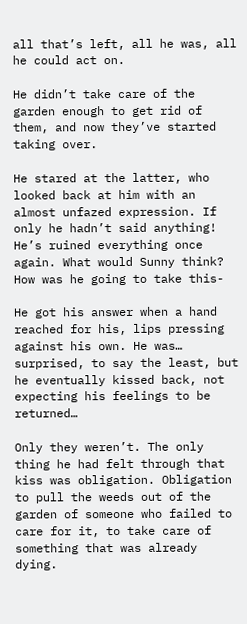all that’s left, all he was, all he could act on.

He didn’t take care of the garden enough to get rid of them, and now they’ve started taking over.

He stared at the latter, who looked back at him with an almost unfazed expression. If only he hadn’t said anything! He’s ruined everything once again. What would Sunny think? How was he going to take this-

He got his answer when a hand reached for his, lips pressing against his own. He was… surprised, to say the least, but he eventually kissed back, not expecting his feelings to be returned…

Only they weren’t. The only thing he had felt through that kiss was obligation. Obligation to pull the weeds out of the garden of someone who failed to care for it, to take care of something that was already dying.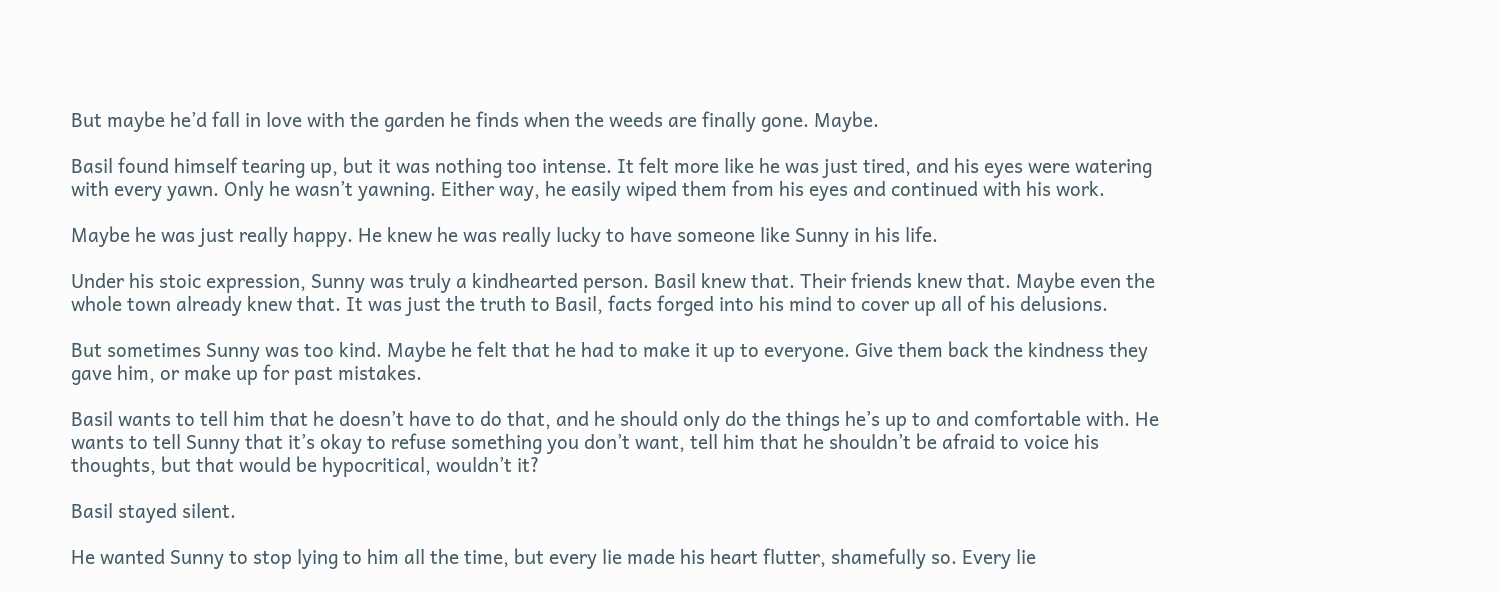But maybe he’d fall in love with the garden he finds when the weeds are finally gone. Maybe.

Basil found himself tearing up, but it was nothing too intense. It felt more like he was just tired, and his eyes were watering with every yawn. Only he wasn’t yawning. Either way, he easily wiped them from his eyes and continued with his work.

Maybe he was just really happy. He knew he was really lucky to have someone like Sunny in his life.

Under his stoic expression, Sunny was truly a kindhearted person. Basil knew that. Their friends knew that. Maybe even the whole town already knew that. It was just the truth to Basil, facts forged into his mind to cover up all of his delusions.

But sometimes Sunny was too kind. Maybe he felt that he had to make it up to everyone. Give them back the kindness they gave him, or make up for past mistakes.

Basil wants to tell him that he doesn’t have to do that, and he should only do the things he’s up to and comfortable with. He wants to tell Sunny that it’s okay to refuse something you don’t want, tell him that he shouldn’t be afraid to voice his thoughts, but that would be hypocritical, wouldn’t it?

Basil stayed silent.

He wanted Sunny to stop lying to him all the time, but every lie made his heart flutter, shamefully so. Every lie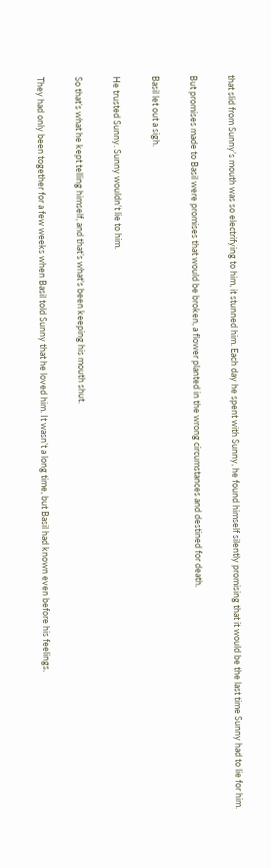that slid from Sunny’s mouth was so electrifying to him, it stunned him. Each day he spent with Sunny, he found himself silently promising that it would be the last time Sunny had to lie for him.

But promises made to Basil were promises that would be broken, a flower planted in the wrong circumstances and destined for death.

Basil let out a sigh.

He trusted Sunny. Sunny wouldn’t lie to him.

So that’s what he kept telling himself, and that’s what's been keeping his mouth shut.

They had only been together for a few weeks when Basil told Sunny that he loved him. It wasn’t a long time, but Basil had known even before his feelings.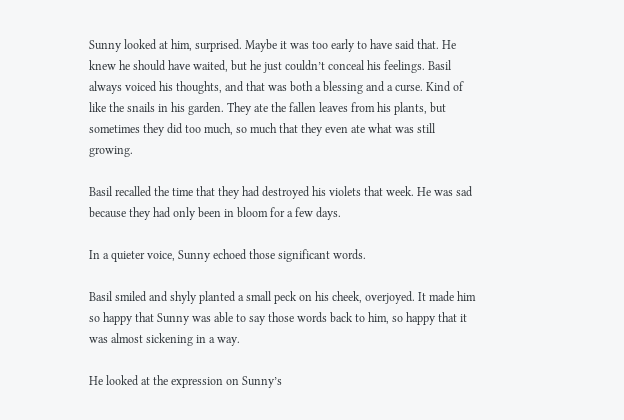Sunny looked at him, surprised. Maybe it was too early to have said that. He knew he should have waited, but he just couldn’t conceal his feelings. Basil always voiced his thoughts, and that was both a blessing and a curse. Kind of like the snails in his garden. They ate the fallen leaves from his plants, but sometimes they did too much, so much that they even ate what was still growing.

Basil recalled the time that they had destroyed his violets that week. He was sad because they had only been in bloom for a few days.

In a quieter voice, Sunny echoed those significant words.

Basil smiled and shyly planted a small peck on his cheek, overjoyed. It made him so happy that Sunny was able to say those words back to him, so happy that it was almost sickening in a way.

He looked at the expression on Sunny’s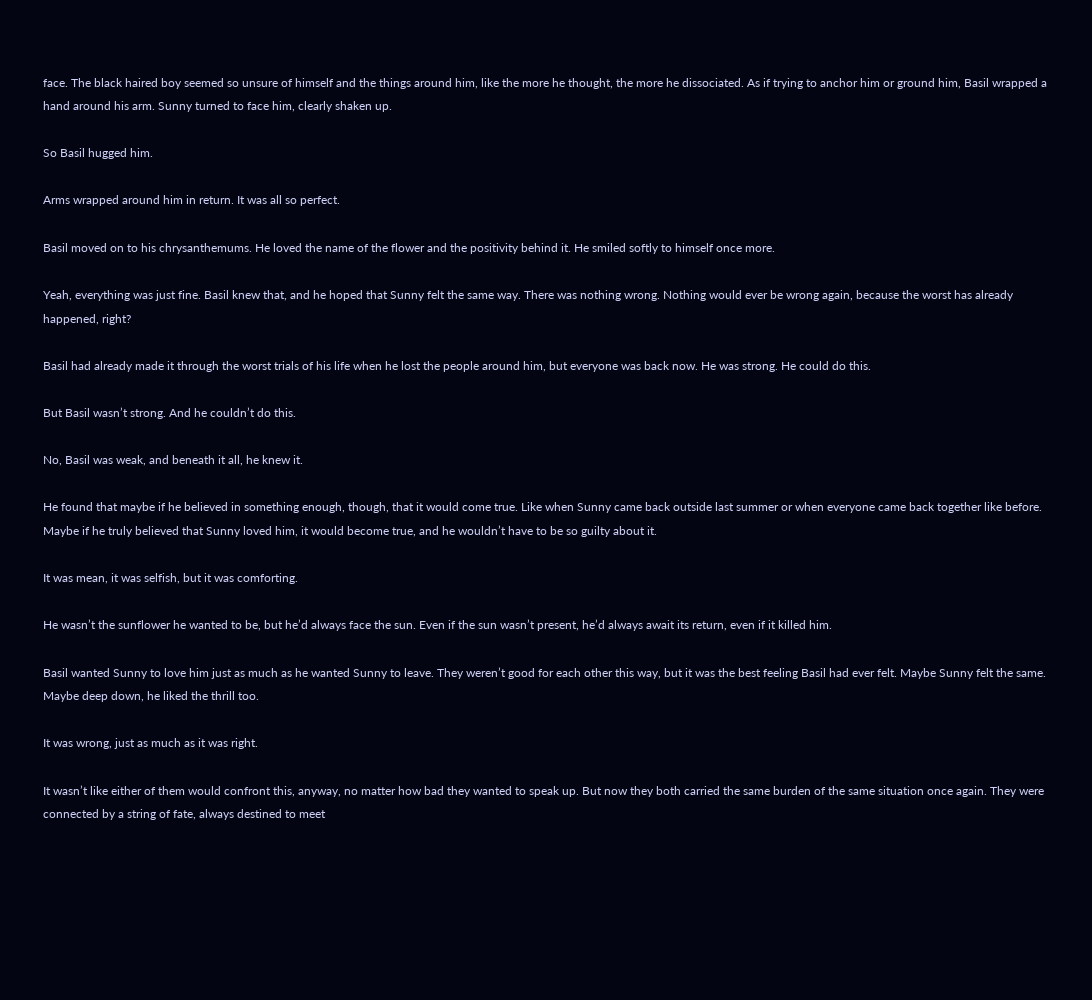face. The black haired boy seemed so unsure of himself and the things around him, like the more he thought, the more he dissociated. As if trying to anchor him or ground him, Basil wrapped a hand around his arm. Sunny turned to face him, clearly shaken up.

So Basil hugged him.

Arms wrapped around him in return. It was all so perfect.

Basil moved on to his chrysanthemums. He loved the name of the flower and the positivity behind it. He smiled softly to himself once more.

Yeah, everything was just fine. Basil knew that, and he hoped that Sunny felt the same way. There was nothing wrong. Nothing would ever be wrong again, because the worst has already happened, right?

Basil had already made it through the worst trials of his life when he lost the people around him, but everyone was back now. He was strong. He could do this.

But Basil wasn’t strong. And he couldn’t do this.

No, Basil was weak, and beneath it all, he knew it.

He found that maybe if he believed in something enough, though, that it would come true. Like when Sunny came back outside last summer or when everyone came back together like before. Maybe if he truly believed that Sunny loved him, it would become true, and he wouldn’t have to be so guilty about it.

It was mean, it was selfish, but it was comforting.

He wasn’t the sunflower he wanted to be, but he’d always face the sun. Even if the sun wasn’t present, he’d always await its return, even if it killed him.

Basil wanted Sunny to love him just as much as he wanted Sunny to leave. They weren’t good for each other this way, but it was the best feeling Basil had ever felt. Maybe Sunny felt the same. Maybe deep down, he liked the thrill too.

It was wrong, just as much as it was right.

It wasn’t like either of them would confront this, anyway, no matter how bad they wanted to speak up. But now they both carried the same burden of the same situation once again. They were connected by a string of fate, always destined to meet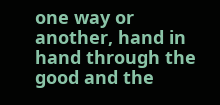one way or another, hand in hand through the good and the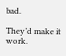bad.

They’d make it work.